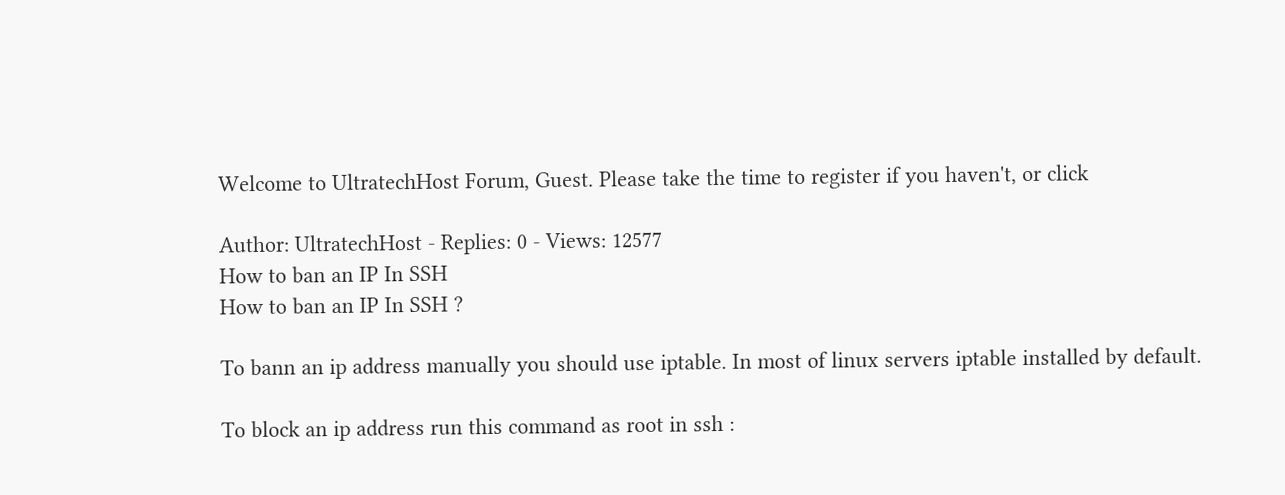Welcome to UltratechHost Forum, Guest. Please take the time to register if you haven't, or click

Author: UltratechHost - Replies: 0 - Views: 12577
How to ban an IP In SSH
How to ban an IP In SSH ?

To bann an ip address manually you should use iptable. In most of linux servers iptable installed by default.

To block an ip address run this command as root in ssh :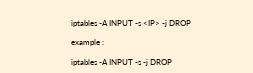iptables -A INPUT -s <IP> -j DROP

example :

iptables -A INPUT -s -j DROP